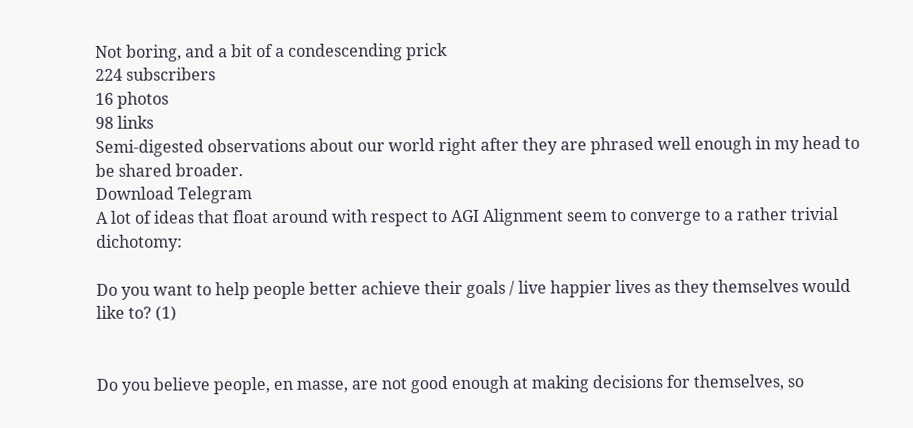Not boring, and a bit of a condescending prick
224 subscribers
16 photos
98 links
Semi-digested observations about our world right after they are phrased well enough in my head to be shared broader.
Download Telegram
A lot of ideas that float around with respect to AGI Alignment seem to converge to a rather trivial dichotomy:

Do you want to help people better achieve their goals / live happier lives as they themselves would like to? (1)


Do you believe people, en masse, are not good enough at making decisions for themselves, so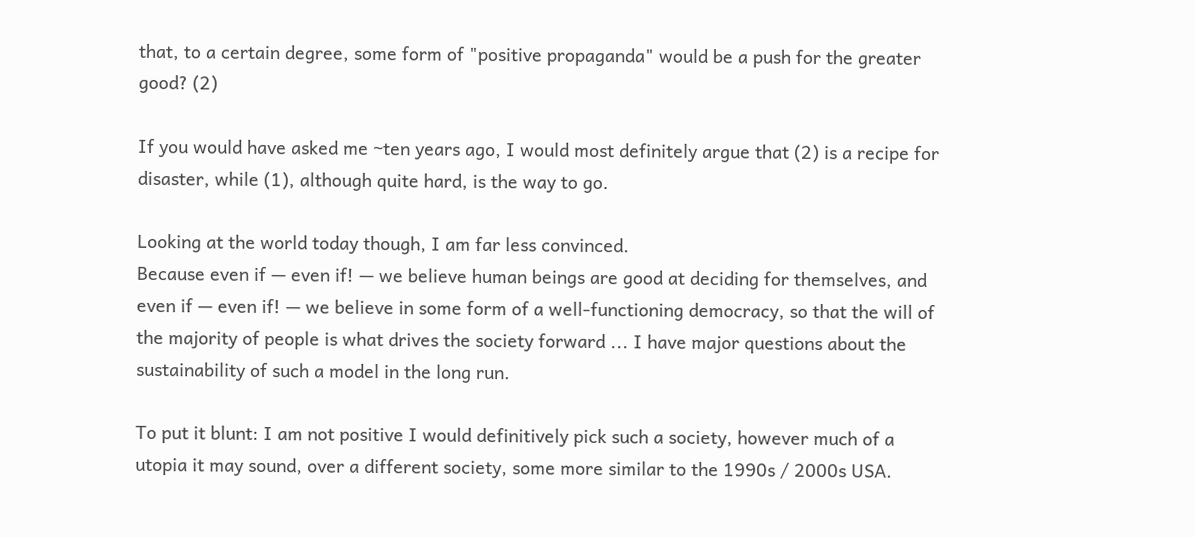that, to a certain degree, some form of "positive propaganda" would be a push for the greater good? (2)

If you would have asked me ~ten years ago, I would most definitely argue that (2) is a recipe for disaster, while (1), although quite hard, is the way to go.

Looking at the world today though, I am far less convinced.
Because even if — even if! — we believe human beings are good at deciding for themselves, and even if — even if! — we believe in some form of a well-functioning democracy, so that the will of the majority of people is what drives the society forward ... I have major questions about the sustainability of such a model in the long run.

To put it blunt: I am not positive I would definitively pick such a society, however much of a utopia it may sound, over a different society, some more similar to the 1990s / 2000s USA.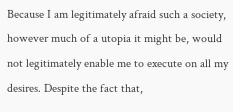Because I am legitimately afraid such a society, however much of a utopia it might be, would not legitimately enable me to execute on all my desires. Despite the fact that,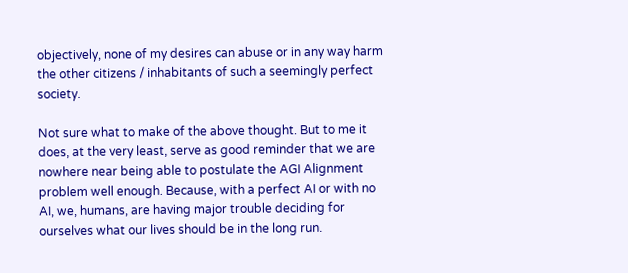objectively, none of my desires can abuse or in any way harm the other citizens / inhabitants of such a seemingly perfect society.

Not sure what to make of the above thought. But to me it does, at the very least, serve as good reminder that we are nowhere near being able to postulate the AGI Alignment problem well enough. Because, with a perfect AI or with no AI, we, humans, are having major trouble deciding for ourselves what our lives should be in the long run.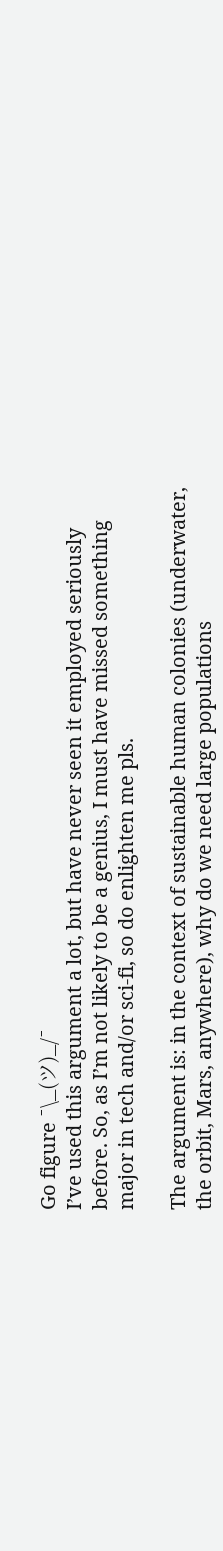Go figure ¯\_(ツ)_/¯
I’ve used this argument a lot, but have never seen it employed seriously before. So, as I’m not likely to be a genius, I must have missed something major in tech and/or sci-fi, so do enlighten me pls.

The argument is: in the context of sustainable human colonies (underwater, the orbit, Mars, anywhere), why do we need large populations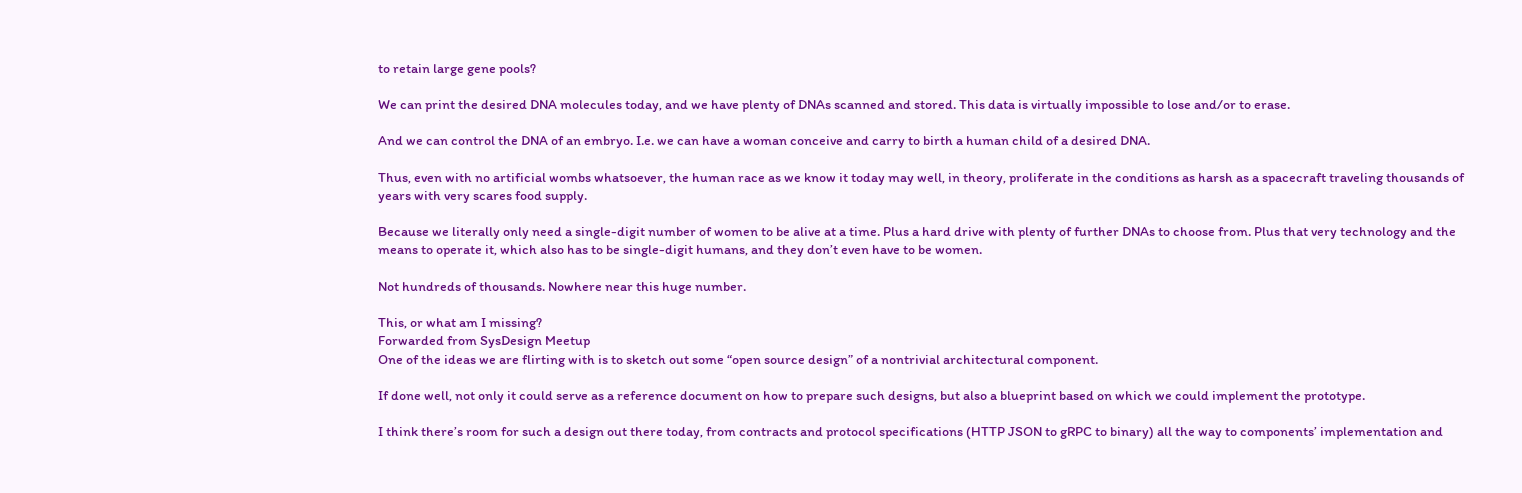to retain large gene pools?

We can print the desired DNA molecules today, and we have plenty of DNAs scanned and stored. This data is virtually impossible to lose and/or to erase.

And we can control the DNA of an embryo. I.e. we can have a woman conceive and carry to birth a human child of a desired DNA.

Thus, even with no artificial wombs whatsoever, the human race as we know it today may well, in theory, proliferate in the conditions as harsh as a spacecraft traveling thousands of years with very scares food supply.

Because we literally only need a single-digit number of women to be alive at a time. Plus a hard drive with plenty of further DNAs to choose from. Plus that very technology and the means to operate it, which also has to be single-digit humans, and they don’t even have to be women.

Not hundreds of thousands. Nowhere near this huge number.

This, or what am I missing?
Forwarded from SysDesign Meetup
One of the ideas we are flirting with is to sketch out some “open source design” of a nontrivial architectural component.

If done well, not only it could serve as a reference document on how to prepare such designs, but also a blueprint based on which we could implement the prototype.

I think there’s room for such a design out there today, from contracts and protocol specifications (HTTP JSON to gRPC to binary) all the way to components’ implementation and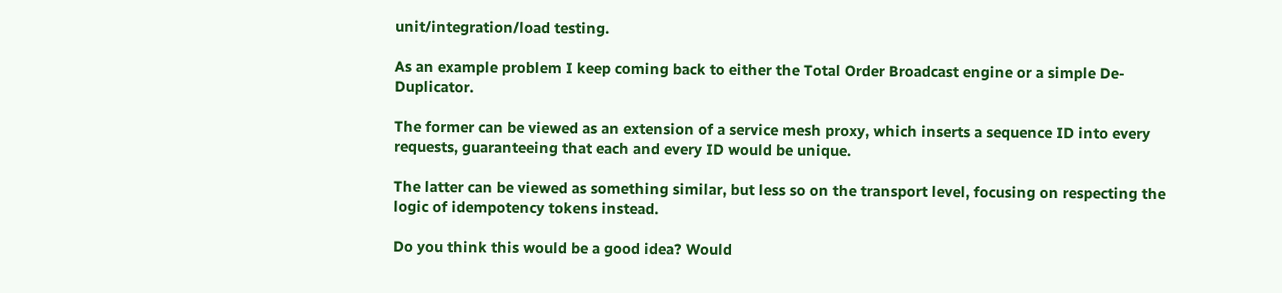unit/integration/load testing.

As an example problem I keep coming back to either the Total Order Broadcast engine or a simple De-Duplicator.

The former can be viewed as an extension of a service mesh proxy, which inserts a sequence ID into every requests, guaranteeing that each and every ID would be unique.

The latter can be viewed as something similar, but less so on the transport level, focusing on respecting the logic of idempotency tokens instead.

Do you think this would be a good idea? Would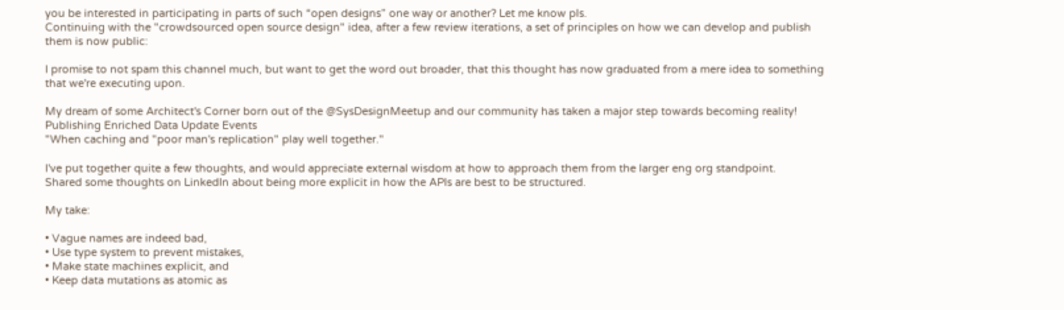you be interested in participating in parts of such “open designs” one way or another? Let me know pls.
Continuing with the "crowdsourced open source design" idea, after a few review iterations, a set of principles on how we can develop and publish them is now public:

I promise to not spam this channel much, but want to get the word out broader, that this thought has now graduated from a mere idea to something that we're executing upon.

My dream of some Architect's Corner born out of the @SysDesignMeetup and our community has taken a major step towards becoming reality!
Publishing Enriched Data Update Events
"When caching and "poor man's replication" play well together."

I've put together quite a few thoughts, and would appreciate external wisdom at how to approach them from the larger eng org standpoint.
Shared some thoughts on LinkedIn about being more explicit in how the APIs are best to be structured.

My take:

• Vague names are indeed bad,
• Use type system to prevent mistakes,
• Make state machines explicit, and
• Keep data mutations as atomic as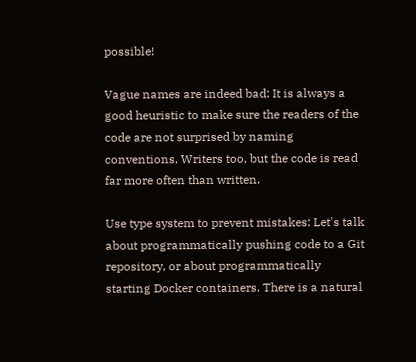possible!

Vague names are indeed bad: It is always a good heuristic to make sure the readers of the code are not surprised by naming conventions. Writers too, but the code is read far more often than written.

Use type system to prevent mistakes: Let's talk about programmatically pushing code to a Git repository, or about programmatically starting Docker containers. There is a natural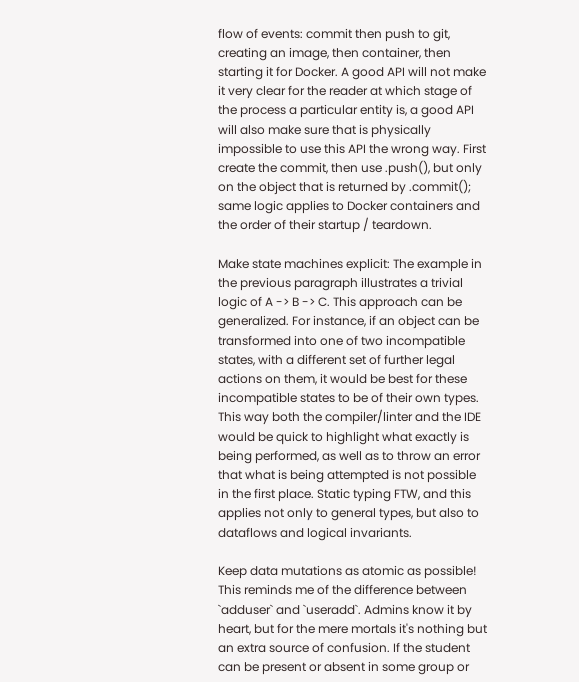flow of events: commit then push to git, creating an image, then container, then starting it for Docker. A good API will not make it very clear for the reader at which stage of the process a particular entity is, a good API will also make sure that is physically impossible to use this API the wrong way. First create the commit, then use .push(), but only on the object that is returned by .commit(); same logic applies to Docker containers and the order of their startup / teardown.

Make state machines explicit: The example in the previous paragraph illustrates a trivial logic of A -> B -> C. This approach can be generalized. For instance, if an object can be transformed into one of two incompatible states, with a different set of further legal actions on them, it would be best for these incompatible states to be of their own types. This way both the compiler/linter and the IDE would be quick to highlight what exactly is being performed, as well as to throw an error that what is being attempted is not possible in the first place. Static typing FTW, and this applies not only to general types, but also to dataflows and logical invariants.

Keep data mutations as atomic as possible! This reminds me of the difference between `adduser` and `useradd`. Admins know it by heart, but for the mere mortals it's nothing but an extra source of confusion. If the student can be present or absent in some group or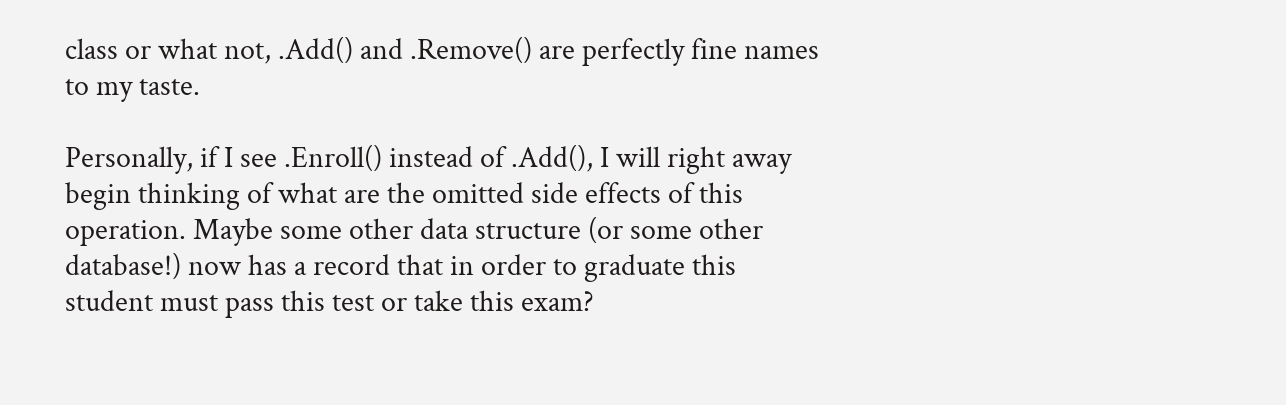class or what not, .Add() and .Remove() are perfectly fine names to my taste.

Personally, if I see .Enroll() instead of .Add(), I will right away begin thinking of what are the omitted side effects of this operation. Maybe some other data structure (or some other database!) now has a record that in order to graduate this student must pass this test or take this exam?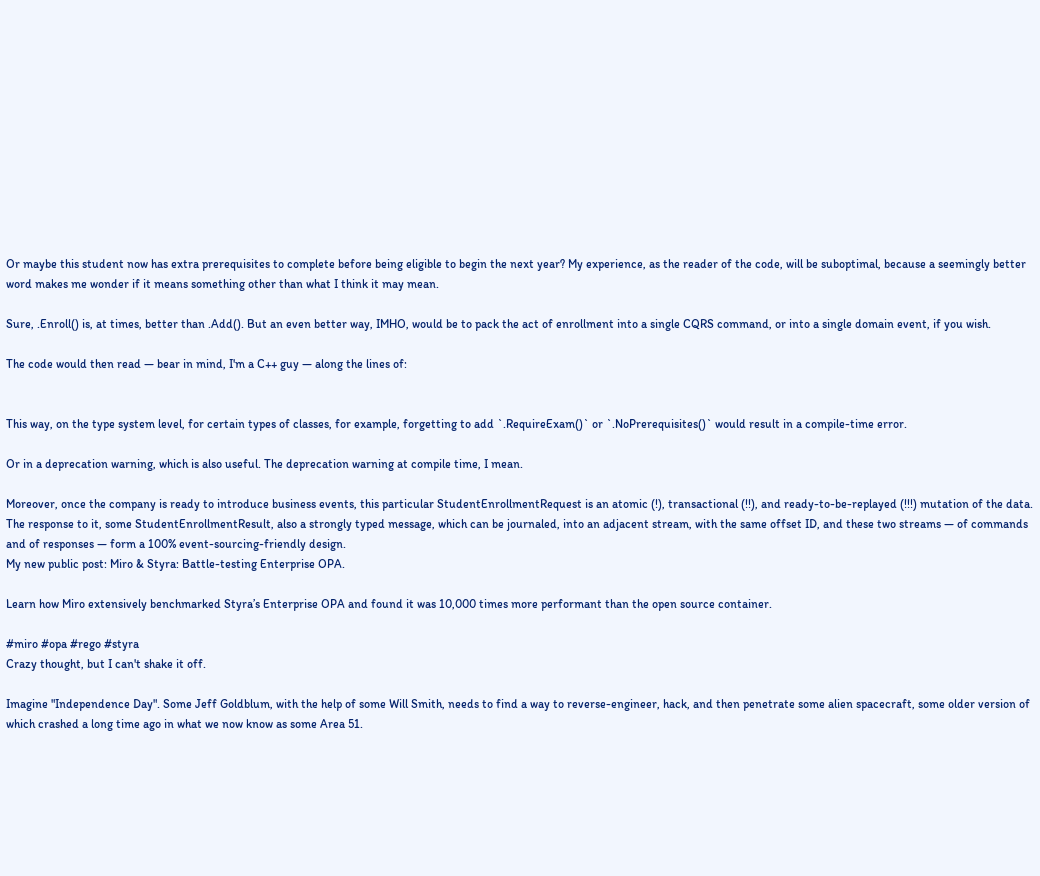Or maybe this student now has extra prerequisites to complete before being eligible to begin the next year? My experience, as the reader of the code, will be suboptimal, because a seemingly better word makes me wonder if it means something other than what I think it may mean.

Sure, .Enroll() is, at times, better than .Add(). But an even better way, IMHO, would be to pack the act of enrollment into a single CQRS command, or into a single domain event, if you wish.

The code would then read — bear in mind, I'm a C++ guy — along the lines of:


This way, on the type system level, for certain types of classes, for example, forgetting to add `.RequireExam()` or `.NoPrerequisites()` would result in a compile-time error.

Or in a deprecation warning, which is also useful. The deprecation warning at compile time, I mean.

Moreover, once the company is ready to introduce business events, this particular StudentEnrollmentRequest is an atomic (!), transactional (!!), and ready-to-be-replayed (!!!) mutation of the data. The response to it, some StudentEnrollmentResult, also a strongly typed message, which can be journaled, into an adjacent stream, with the same offset ID, and these two streams — of commands and of responses — form a 100% event-sourcing-friendly design.
My new public post: Miro & Styra: Battle-testing Enterprise OPA.

Learn how Miro extensively benchmarked Styra’s Enterprise OPA and found it was 10,000 times more performant than the open source container.

#miro #opa #rego #styra
Crazy thought, but I can't shake it off.

Imagine "Independence Day". Some Jeff Goldblum, with the help of some Will Smith, needs to find a way to reverse-engineer, hack, and then penetrate some alien spacecraft, some older version of which crashed a long time ago in what we now know as some Area 51.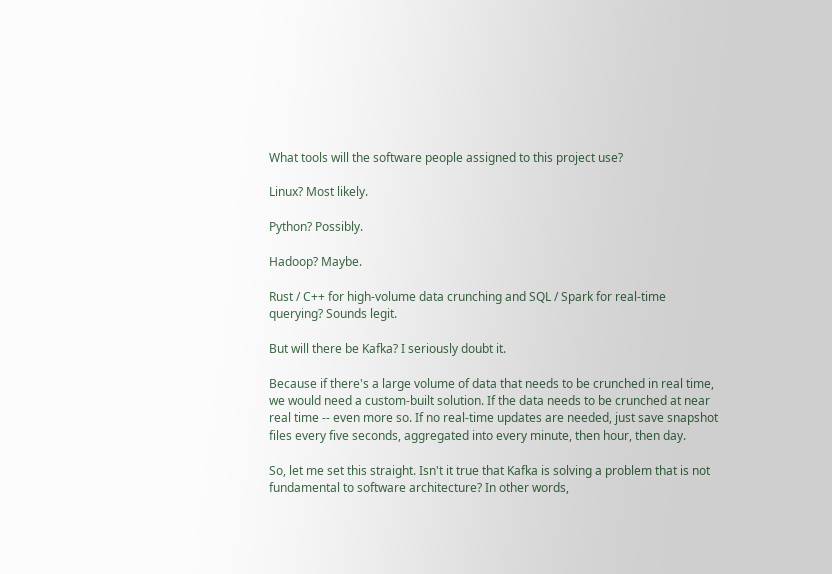What tools will the software people assigned to this project use?

Linux? Most likely.

Python? Possibly.

Hadoop? Maybe.

Rust / C++ for high-volume data crunching and SQL / Spark for real-time querying? Sounds legit.

But will there be Kafka? I seriously doubt it.

Because if there's a large volume of data that needs to be crunched in real time, we would need a custom-built solution. If the data needs to be crunched at near real time -- even more so. If no real-time updates are needed, just save snapshot files every five seconds, aggregated into every minute, then hour, then day.

So, let me set this straight. Isn't it true that Kafka is solving a problem that is not fundamental to software architecture? In other words,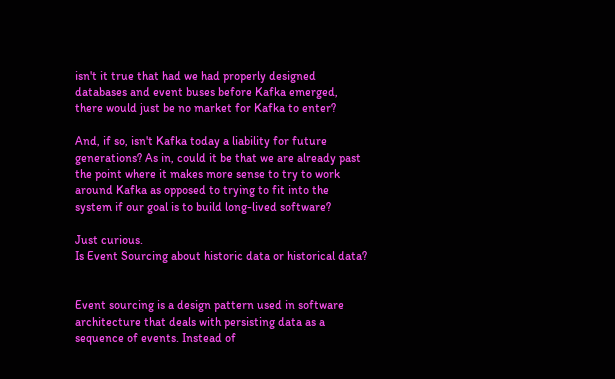isn't it true that had we had properly designed databases and event buses before Kafka emerged, there would just be no market for Kafka to enter?

And, if so, isn't Kafka today a liability for future generations? As in, could it be that we are already past the point where it makes more sense to try to work around Kafka as opposed to trying to fit into the system if our goal is to build long-lived software?

Just curious.
Is Event Sourcing about historic data or historical data?


Event sourcing is a design pattern used in software architecture that deals with persisting data as a sequence of events. Instead of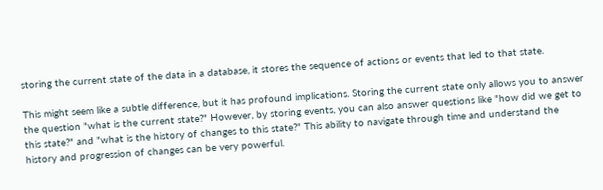storing the current state of the data in a database, it stores the sequence of actions or events that led to that state.

This might seem like a subtle difference, but it has profound implications. Storing the current state only allows you to answer the question "what is the current state?" However, by storing events, you can also answer questions like "how did we get to this state?" and "what is the history of changes to this state?" This ability to navigate through time and understand the history and progression of changes can be very powerful.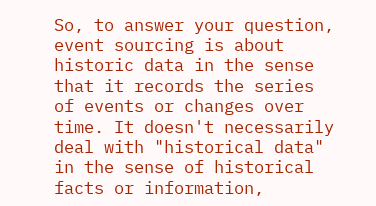So, to answer your question, event sourcing is about historic data in the sense that it records the series of events or changes over time. It doesn't necessarily deal with "historical data" in the sense of historical facts or information,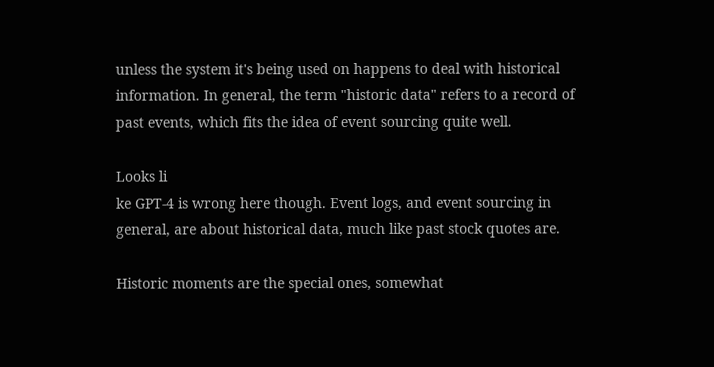unless the system it's being used on happens to deal with historical information. In general, the term "historic data" refers to a record of past events, which fits the idea of event sourcing quite well.

Looks li
ke GPT-4 is wrong here though. Event logs, and event sourcing in general, are about historical data, much like past stock quotes are.

Historic moments are the special ones, somewhat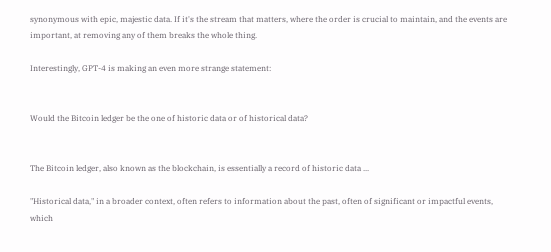synonymous with epic, majestic data. If it's the stream that matters, where the order is crucial to maintain, and the events are important, at removing any of them breaks the whole thing.

Interestingly, GPT-4 is making an even more strange statement:


Would the Bitcoin ledger be the one of historic data or of historical data?


The Bitcoin ledger, also known as the blockchain, is essentially a record of historic data ...

"Historical data," in a broader context, often refers to information about the past, often of significant or impactful events, which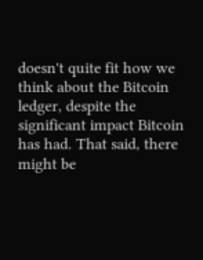doesn't quite fit how we think about the Bitcoin ledger, despite the significant impact Bitcoin has had. That said, there might be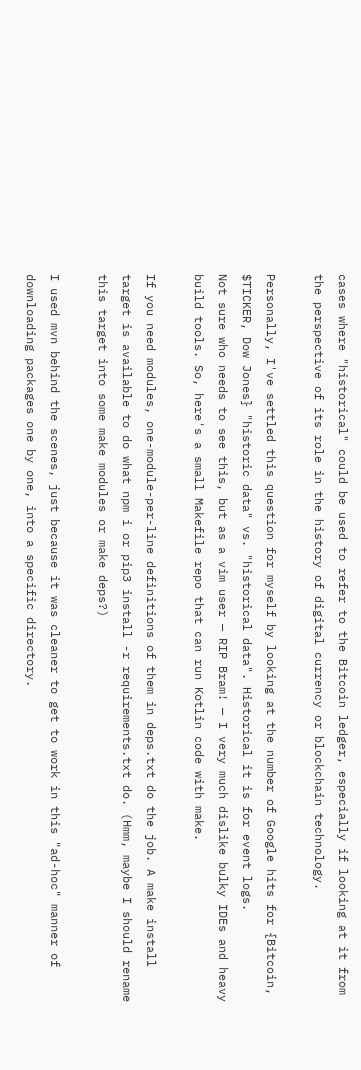cases where "historical" could be used to refer to the Bitcoin ledger, especially if looking at it from the perspective of its role in the history of digital currency or blockchain technology.

Personally, I've settled this question for myself by looking at the number of Google hits for {Bitcoin, $TICKER, Dow Jones} "historic data" vs. "historical data". Historical it is for event logs.
Not sure who needs to see this, but as a vim user — RIP Bram! — I very much dislike bulky IDEs and heavy build tools. So, here's a small Makefile repo that can run Kotlin code with make.

If you need modules, one-module-per-line definitions of them in deps.txt do the job. A make install target is available to do what npm i or pip3 install -r requirements.txt do. (Hmm, maybe I should rename this target into some make modules or make deps?)

I used mvn behind the scenes, just because it was cleaner to get to work in this "ad-hoc" manner of downloading packages one by one, into a specific directory.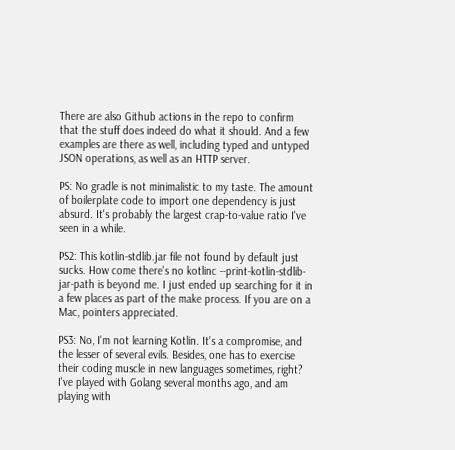There are also Github actions in the repo to confirm that the stuff does indeed do what it should. And a few examples are there as well, including typed and untyped JSON operations, as well as an HTTP server.

PS: No gradle is not minimalistic to my taste. The amount of boilerplate code to import one dependency is just absurd. It's probably the largest crap-to-value ratio I've seen in a while.

PS2: This kotlin-stdlib.jar file not found by default just sucks. How come there's no kotlinc --print-kotlin-stdlib-jar-path is beyond me. I just ended up searching for it in a few places as part of the make process. If you are on a Mac, pointers appreciated.

PS3: No, I'm not learning Kotlin. It's a compromise, and the lesser of several evils. Besides, one has to exercise their coding muscle in new languages sometimes, right? I've played with Golang several months ago, and am playing with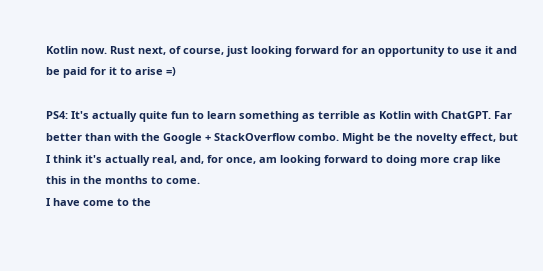Kotlin now. Rust next, of course, just looking forward for an opportunity to use it and be paid for it to arise =)

PS4: It's actually quite fun to learn something as terrible as Kotlin with ChatGPT. Far better than with the Google + StackOverflow combo. Might be the novelty effect, but I think it's actually real, and, for once, am looking forward to doing more crap like this in the months to come.
I have come to the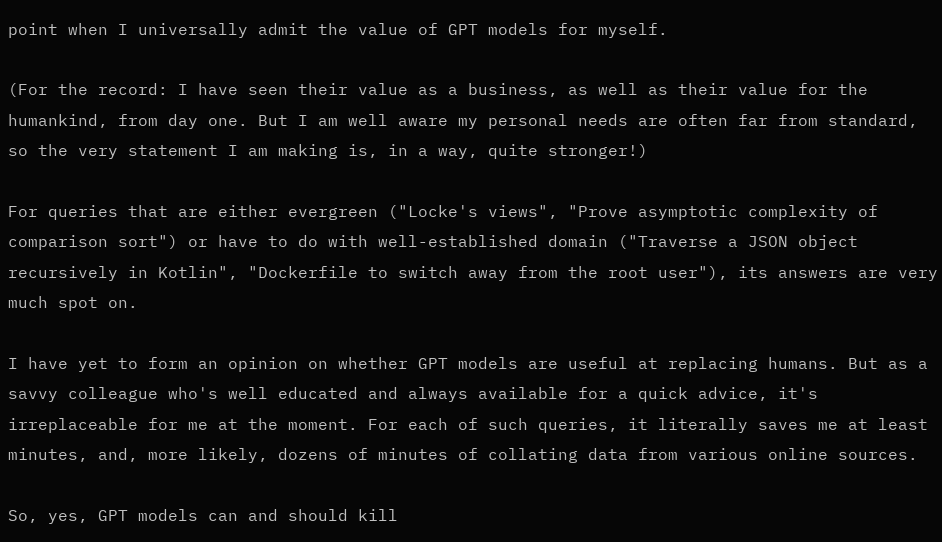point when I universally admit the value of GPT models for myself.

(For the record: I have seen their value as a business, as well as their value for the humankind, from day one. But I am well aware my personal needs are often far from standard, so the very statement I am making is, in a way, quite stronger!)

For queries that are either evergreen ("Locke's views", "Prove asymptotic complexity of comparison sort") or have to do with well-established domain ("Traverse a JSON object recursively in Kotlin", "Dockerfile to switch away from the root user"), its answers are very much spot on.

I have yet to form an opinion on whether GPT models are useful at replacing humans. But as a savvy colleague who's well educated and always available for a quick advice, it's irreplaceable for me at the moment. For each of such queries, it literally saves me at least minutes, and, more likely, dozens of minutes of collating data from various online sources.

So, yes, GPT models can and should kill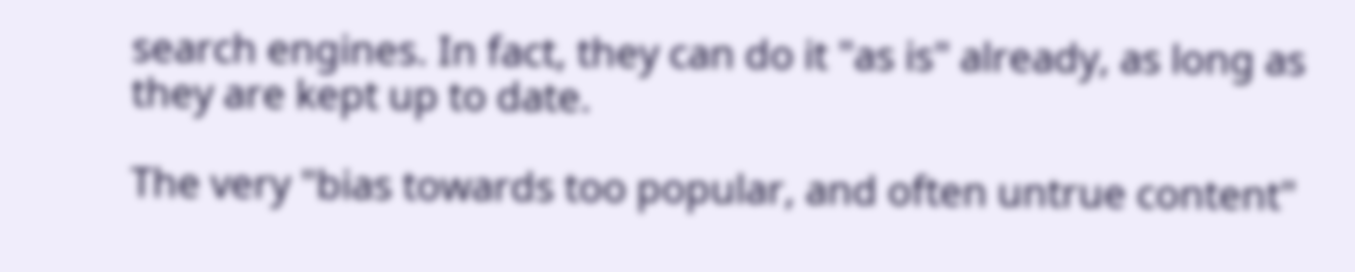search engines. In fact, they can do it "as is" already, as long as they are kept up to date.

The very "bias towards too popular, and often untrue content"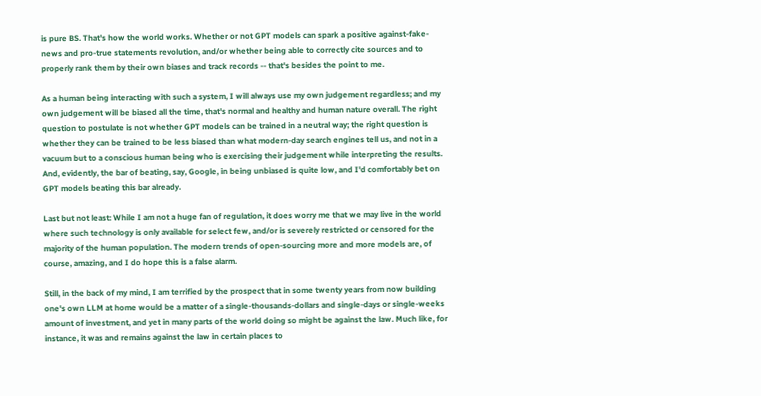is pure BS. That's how the world works. Whether or not GPT models can spark a positive against-fake-news and pro-true statements revolution, and/or whether being able to correctly cite sources and to properly rank them by their own biases and track records -- that's besides the point to me.

As a human being interacting with such a system, I will always use my own judgement regardless; and my own judgement will be biased all the time, that's normal and healthy and human nature overall. The right question to postulate is not whether GPT models can be trained in a neutral way; the right question is whether they can be trained to be less biased than what modern-day search engines tell us, and not in a vacuum but to a conscious human being who is exercising their judgement while interpreting the results. And, evidently, the bar of beating, say, Google, in being unbiased is quite low, and I'd comfortably bet on GPT models beating this bar already.

Last but not least: While I am not a huge fan of regulation, it does worry me that we may live in the world where such technology is only available for select few, and/or is severely restricted or censored for the majority of the human population. The modern trends of open-sourcing more and more models are, of course, amazing, and I do hope this is a false alarm.

Still, in the back of my mind, I am terrified by the prospect that in some twenty years from now building one's own LLM at home would be a matter of a single-thousands-dollars and single-days or single-weeks amount of investment, and yet in many parts of the world doing so might be against the law. Much like, for instance, it was and remains against the law in certain places to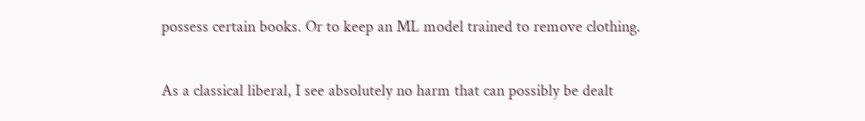possess certain books. Or to keep an ML model trained to remove clothing.

As a classical liberal, I see absolutely no harm that can possibly be dealt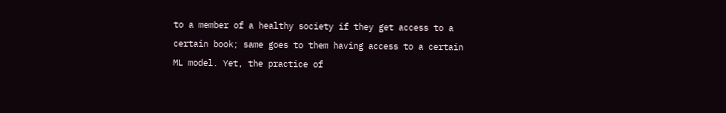to a member of a healthy society if they get access to a certain book; same goes to them having access to a certain ML model. Yet, the practice of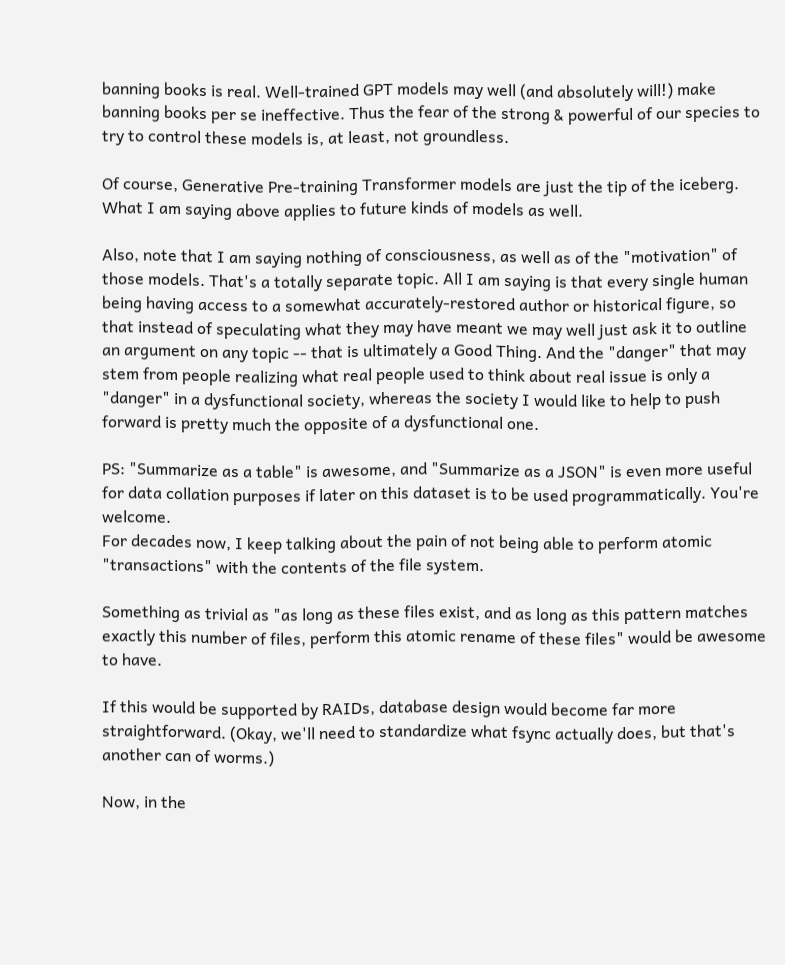banning books is real. Well-trained GPT models may well (and absolutely will!) make banning books per se ineffective. Thus the fear of the strong & powerful of our species to try to control these models is, at least, not groundless.

Of course, Generative Pre-training Transformer models are just the tip of the iceberg. What I am saying above applies to future kinds of models as well.

Also, note that I am saying nothing of consciousness, as well as of the "motivation" of those models. That's a totally separate topic. All I am saying is that every single human being having access to a somewhat accurately-restored author or historical figure, so that instead of speculating what they may have meant we may well just ask it to outline an argument on any topic -- that is ultimately a Good Thing. And the "danger" that may stem from people realizing what real people used to think about real issue is only a
"danger" in a dysfunctional society, whereas the society I would like to help to push forward is pretty much the opposite of a dysfunctional one.

PS: "Summarize as a table" is awesome, and "Summarize as a JSON" is even more useful for data collation purposes if later on this dataset is to be used programmatically. You're welcome.
For decades now, I keep talking about the pain of not being able to perform atomic "transactions" with the contents of the file system.

Something as trivial as "as long as these files exist, and as long as this pattern matches exactly this number of files, perform this atomic rename of these files" would be awesome to have.

If this would be supported by RAIDs, database design would become far more straightforward. (Okay, we'll need to standardize what fsync actually does, but that's another can of worms.)

Now, in the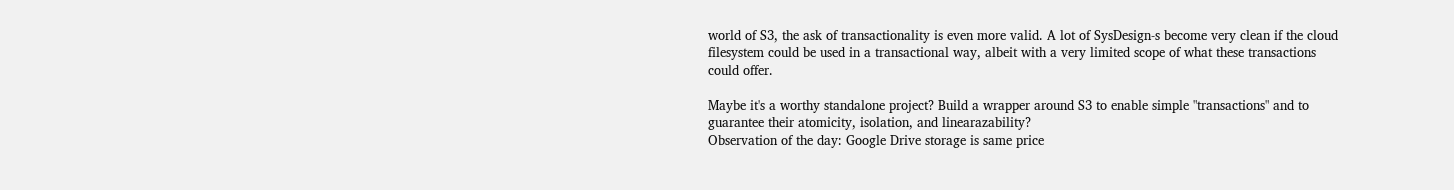world of S3, the ask of transactionality is even more valid. A lot of SysDesign-s become very clean if the cloud filesystem could be used in a transactional way, albeit with a very limited scope of what these transactions could offer.

Maybe it's a worthy standalone project? Build a wrapper around S3 to enable simple "transactions" and to guarantee their atomicity, isolation, and linearazability?
Observation of the day: Google Drive storage is same price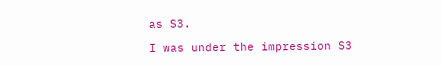as S3.

I was under the impression S3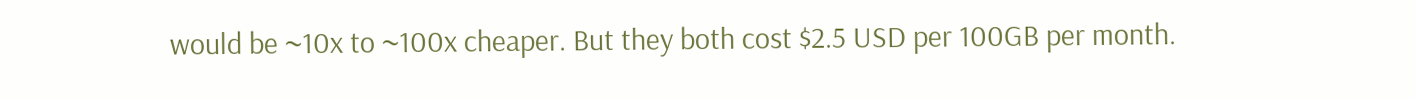would be ~10x to ~100x cheaper. But they both cost $2.5 USD per 100GB per month.